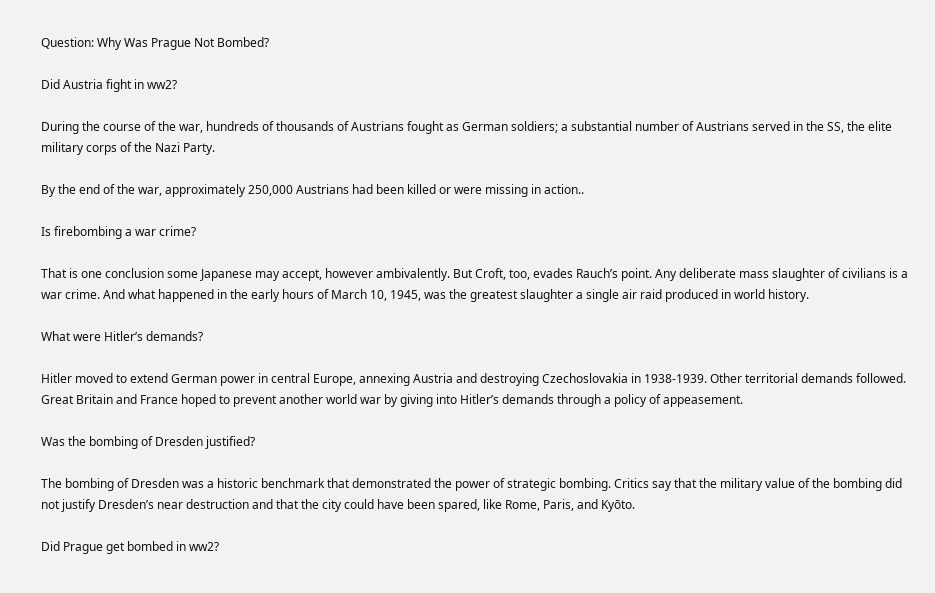Question: Why Was Prague Not Bombed?

Did Austria fight in ww2?

During the course of the war, hundreds of thousands of Austrians fought as German soldiers; a substantial number of Austrians served in the SS, the elite military corps of the Nazi Party.

By the end of the war, approximately 250,000 Austrians had been killed or were missing in action..

Is firebombing a war crime?

That is one conclusion some Japanese may accept, however ambivalently. But Croft, too, evades Rauch’s point. Any deliberate mass slaughter of civilians is a war crime. And what happened in the early hours of March 10, 1945, was the greatest slaughter a single air raid produced in world history.

What were Hitler’s demands?

Hitler moved to extend German power in central Europe, annexing Austria and destroying Czechoslovakia in 1938-1939. Other territorial demands followed. Great Britain and France hoped to prevent another world war by giving into Hitler’s demands through a policy of appeasement.

Was the bombing of Dresden justified?

The bombing of Dresden was a historic benchmark that demonstrated the power of strategic bombing. Critics say that the military value of the bombing did not justify Dresden’s near destruction and that the city could have been spared, like Rome, Paris, and Kyōto.

Did Prague get bombed in ww2?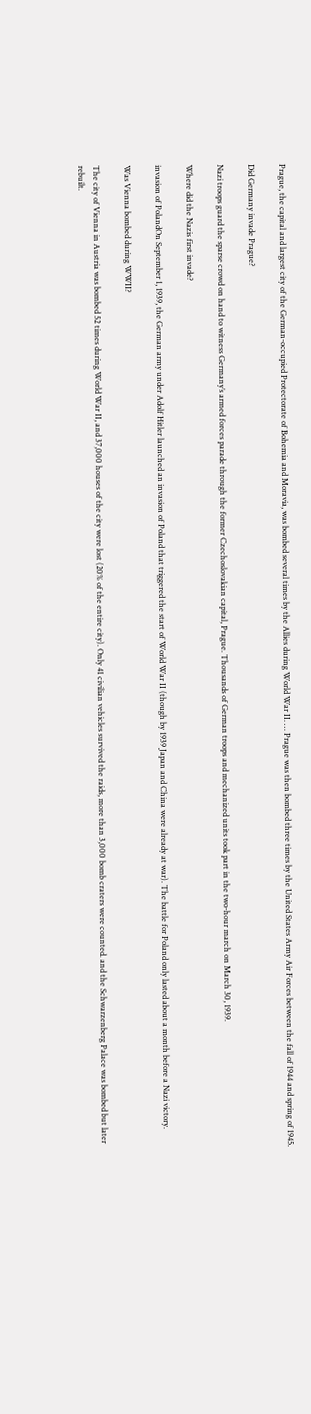Prague, the capital and largest city of the German-occupied Protectorate of Bohemia and Moravia, was bombed several times by the Allies during World War II. … Prague was then bombed three times by the United States Army Air Forces between the fall of 1944 and spring of 1945.

Did Germany invade Prague?

Nazi troops guard the sparse crowd on hand to witness Germany’s armed forces parade through the former Czechoslovakian capital, Prague. Thousands of German troops and mechanized units took part in the two-hour march on March 30, 1939.

Where did the Nazis first invade?

invasion of PolandOn September 1, 1939, the German army under Adolf Hitler launched an invasion of Poland that triggered the start of World War II (though by 1939 Japan and China were already at war). The battle for Poland only lasted about a month before a Nazi victory.

Was Vienna bombed during WWII?

The city of Vienna in Austria was bombed 52 times during World War II, and 37,000 houses of the city were lost (20% of the entire city). Only 41 civilian vehicles survived the raids, more than 3,000 bomb craters were counted. and the Schwarzenberg Palace was bombed but later rebuilt.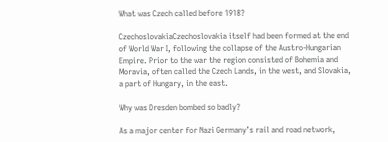What was Czech called before 1918?

CzechoslovakiaCzechoslovakia itself had been formed at the end of World War I, following the collapse of the Austro-Hungarian Empire. Prior to the war the region consisted of Bohemia and Moravia, often called the Czech Lands, in the west, and Slovakia, a part of Hungary, in the east.

Why was Dresden bombed so badly?

As a major center for Nazi Germany’s rail and road network,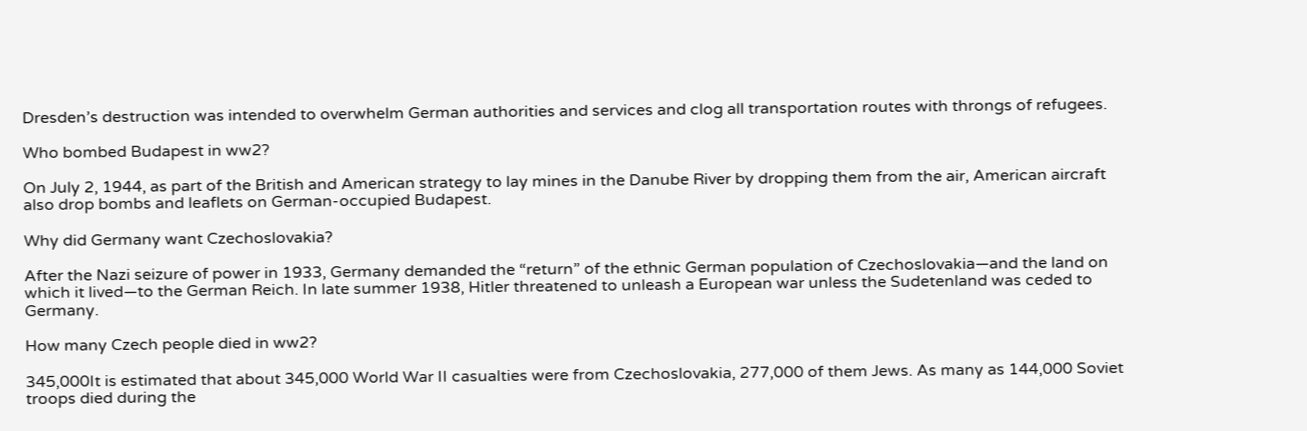Dresden’s destruction was intended to overwhelm German authorities and services and clog all transportation routes with throngs of refugees.

Who bombed Budapest in ww2?

On July 2, 1944, as part of the British and American strategy to lay mines in the Danube River by dropping them from the air, American aircraft also drop bombs and leaflets on German-occupied Budapest.

Why did Germany want Czechoslovakia?

After the Nazi seizure of power in 1933, Germany demanded the “return” of the ethnic German population of Czechoslovakia—and the land on which it lived—to the German Reich. In late summer 1938, Hitler threatened to unleash a European war unless the Sudetenland was ceded to Germany.

How many Czech people died in ww2?

345,000It is estimated that about 345,000 World War II casualties were from Czechoslovakia, 277,000 of them Jews. As many as 144,000 Soviet troops died during the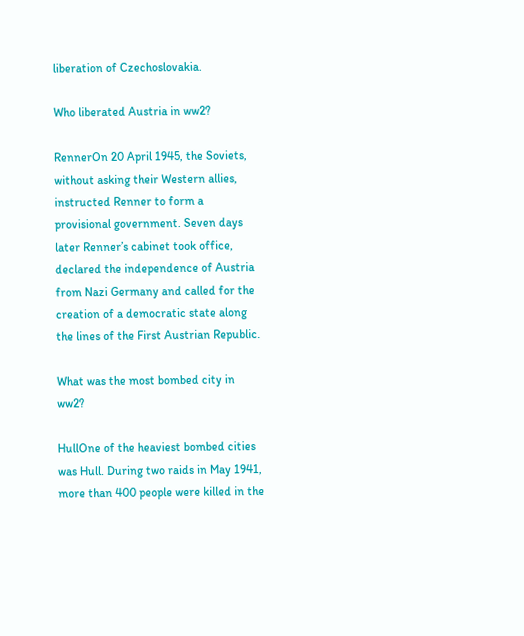liberation of Czechoslovakia.

Who liberated Austria in ww2?

RennerOn 20 April 1945, the Soviets, without asking their Western allies, instructed Renner to form a provisional government. Seven days later Renner’s cabinet took office, declared the independence of Austria from Nazi Germany and called for the creation of a democratic state along the lines of the First Austrian Republic.

What was the most bombed city in ww2?

HullOne of the heaviest bombed cities was Hull. During two raids in May 1941, more than 400 people were killed in the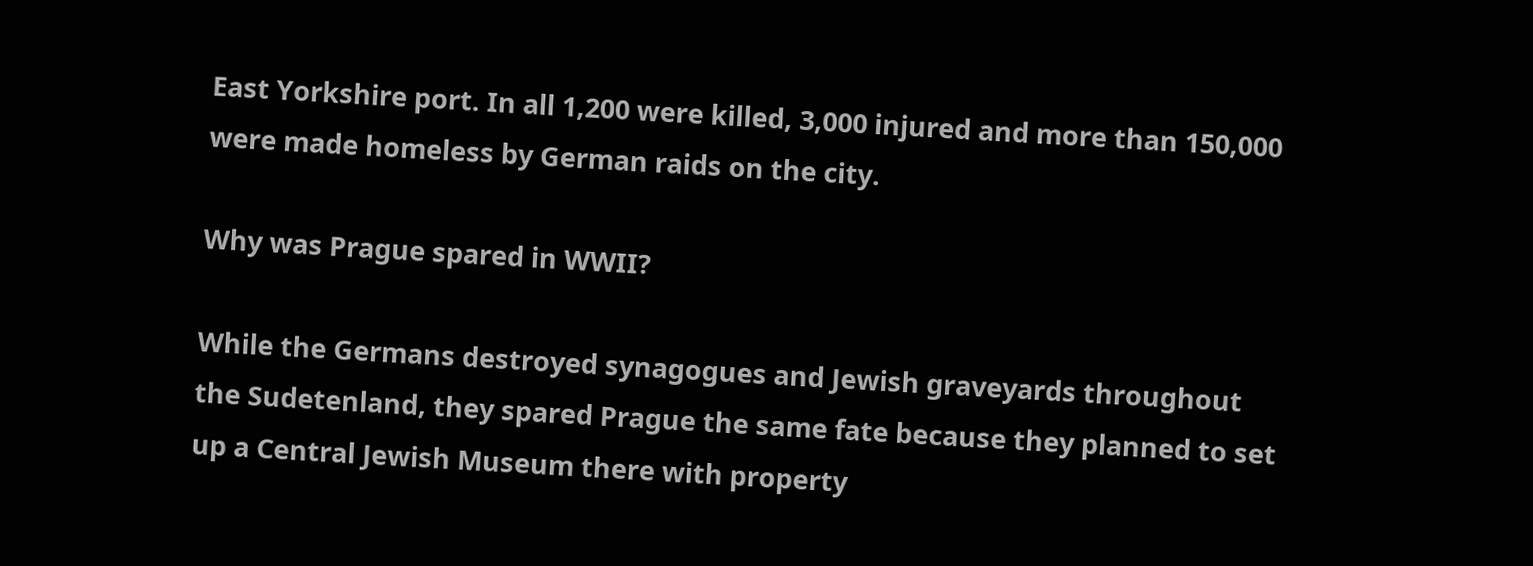East Yorkshire port. In all 1,200 were killed, 3,000 injured and more than 150,000 were made homeless by German raids on the city.

Why was Prague spared in WWII?

While the Germans destroyed synagogues and Jewish graveyards throughout the Sudetenland, they spared Prague the same fate because they planned to set up a Central Jewish Museum there with property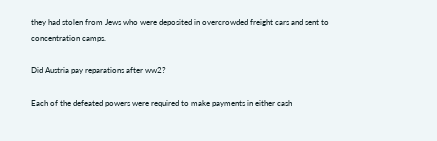they had stolen from Jews who were deposited in overcrowded freight cars and sent to concentration camps.

Did Austria pay reparations after ww2?

Each of the defeated powers were required to make payments in either cash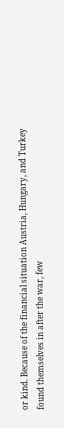or kind. Because of the financial situation Austria, Hungary, and Turkey found themselves in after the war, few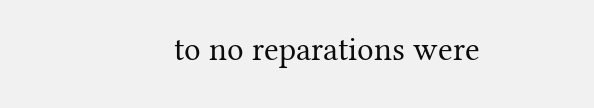to no reparations were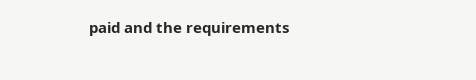paid and the requirements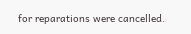for reparations were cancelled.